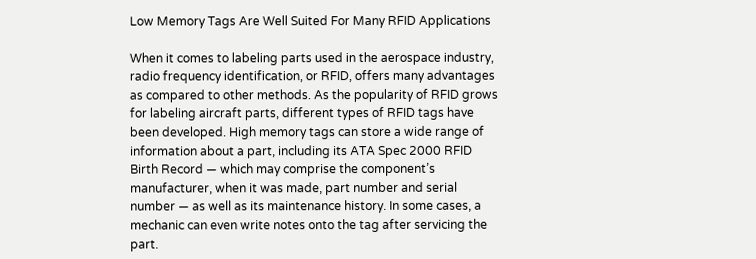Low Memory Tags Are Well Suited For Many RFID Applications

When it comes to labeling parts used in the aerospace industry, radio frequency identification, or RFID, offers many advantages as compared to other methods. As the popularity of RFID grows for labeling aircraft parts, different types of RFID tags have been developed. High memory tags can store a wide range of information about a part, including its ATA Spec 2000 RFID Birth Record — which may comprise the component’s manufacturer, when it was made, part number and serial number — as well as its maintenance history. In some cases, a mechanic can even write notes onto the tag after servicing the part.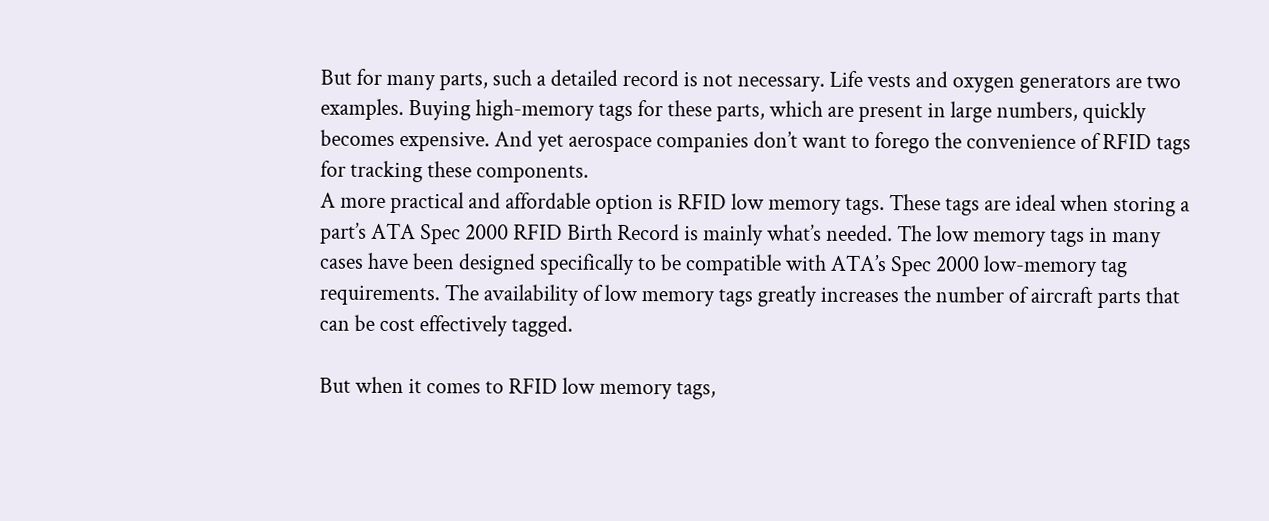But for many parts, such a detailed record is not necessary. Life vests and oxygen generators are two examples. Buying high-memory tags for these parts, which are present in large numbers, quickly becomes expensive. And yet aerospace companies don’t want to forego the convenience of RFID tags for tracking these components.
A more practical and affordable option is RFID low memory tags. These tags are ideal when storing a part’s ATA Spec 2000 RFID Birth Record is mainly what’s needed. The low memory tags in many cases have been designed specifically to be compatible with ATA’s Spec 2000 low-memory tag requirements. The availability of low memory tags greatly increases the number of aircraft parts that can be cost effectively tagged.

But when it comes to RFID low memory tags,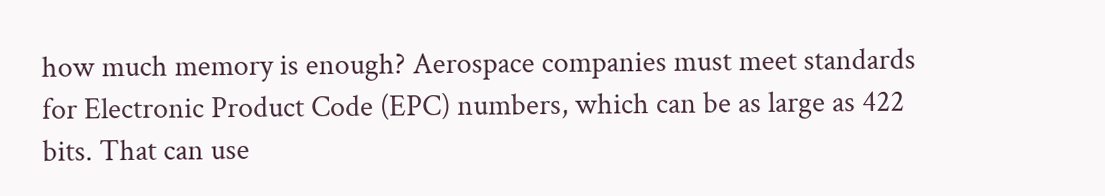how much memory is enough? Aerospace companies must meet standards for Electronic Product Code (EPC) numbers, which can be as large as 422 bits. That can use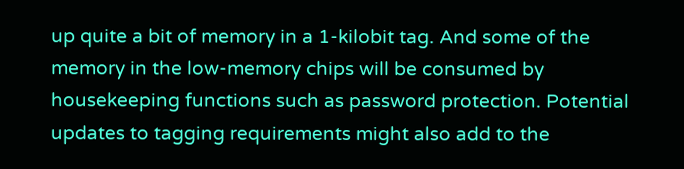up quite a bit of memory in a 1-kilobit tag. And some of the memory in the low-memory chips will be consumed by housekeeping functions such as password protection. Potential updates to tagging requirements might also add to the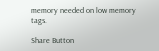memory needed on low memory tags.

Share Button